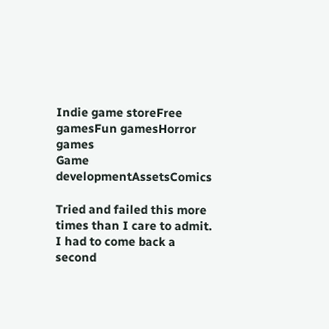Indie game storeFree gamesFun gamesHorror games
Game developmentAssetsComics

Tried and failed this more times than I care to admit. I had to come back a second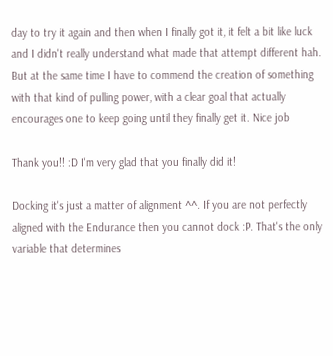day to try it again and then when I finally got it, it felt a bit like luck and I didn't really understand what made that attempt different hah. But at the same time I have to commend the creation of something with that kind of pulling power, with a clear goal that actually encourages one to keep going until they finally get it. Nice job

Thank you!! :D I'm very glad that you finally did it!

Docking it's just a matter of alignment ^^. If you are not perfectly aligned with the Endurance then you cannot dock :P. That's the only variable that determines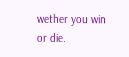wether you win or die.